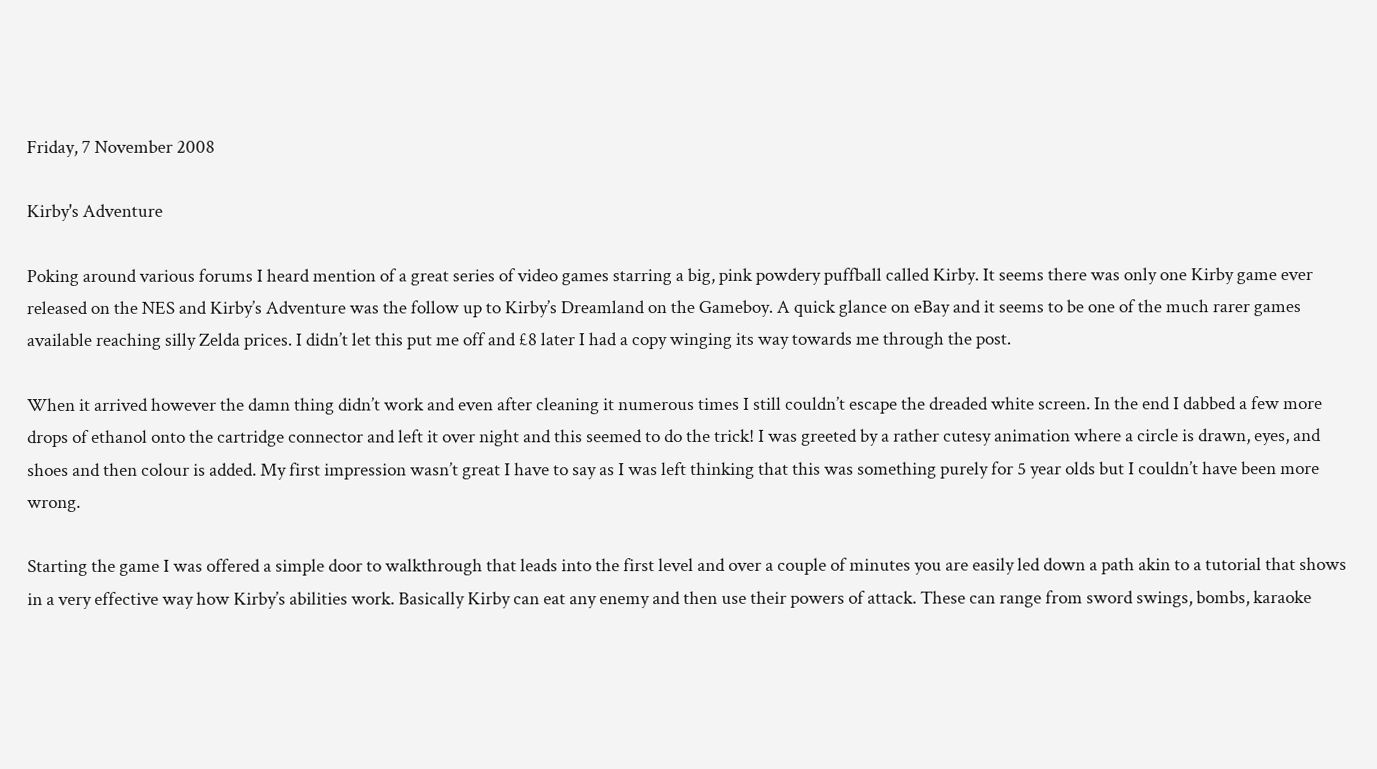Friday, 7 November 2008

Kirby's Adventure

Poking around various forums I heard mention of a great series of video games starring a big, pink powdery puffball called Kirby. It seems there was only one Kirby game ever released on the NES and Kirby’s Adventure was the follow up to Kirby’s Dreamland on the Gameboy. A quick glance on eBay and it seems to be one of the much rarer games available reaching silly Zelda prices. I didn’t let this put me off and £8 later I had a copy winging its way towards me through the post.

When it arrived however the damn thing didn’t work and even after cleaning it numerous times I still couldn’t escape the dreaded white screen. In the end I dabbed a few more drops of ethanol onto the cartridge connector and left it over night and this seemed to do the trick! I was greeted by a rather cutesy animation where a circle is drawn, eyes, and shoes and then colour is added. My first impression wasn’t great I have to say as I was left thinking that this was something purely for 5 year olds but I couldn’t have been more wrong.

Starting the game I was offered a simple door to walkthrough that leads into the first level and over a couple of minutes you are easily led down a path akin to a tutorial that shows in a very effective way how Kirby’s abilities work. Basically Kirby can eat any enemy and then use their powers of attack. These can range from sword swings, bombs, karaoke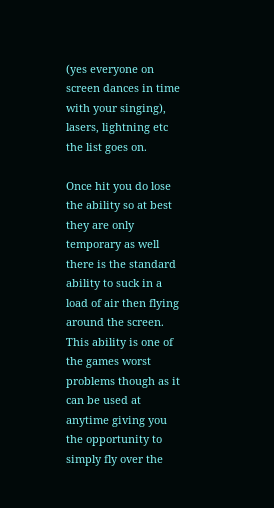(yes everyone on screen dances in time with your singing), lasers, lightning etc the list goes on.

Once hit you do lose the ability so at best they are only temporary as well there is the standard ability to suck in a load of air then flying around the screen. This ability is one of the games worst problems though as it can be used at anytime giving you the opportunity to simply fly over the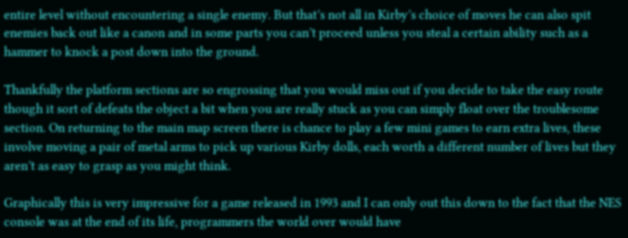entire level without encountering a single enemy. But that’s not all in Kirby’s choice of moves he can also spit enemies back out like a canon and in some parts you can’t proceed unless you steal a certain ability such as a hammer to knock a post down into the ground.

Thankfully the platform sections are so engrossing that you would miss out if you decide to take the easy route though it sort of defeats the object a bit when you are really stuck as you can simply float over the troublesome section. On returning to the main map screen there is chance to play a few mini games to earn extra lives, these involve moving a pair of metal arms to pick up various Kirby dolls, each worth a different number of lives but they aren’t as easy to grasp as you might think.

Graphically this is very impressive for a game released in 1993 and I can only out this down to the fact that the NES console was at the end of its life, programmers the world over would have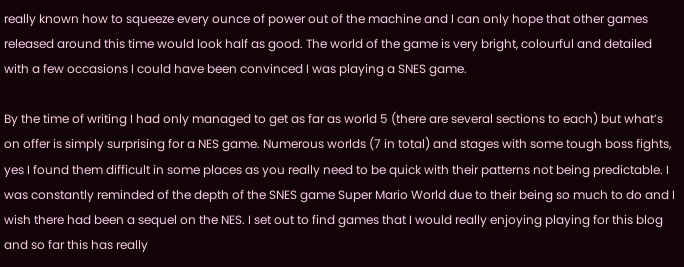really known how to squeeze every ounce of power out of the machine and I can only hope that other games released around this time would look half as good. The world of the game is very bright, colourful and detailed with a few occasions I could have been convinced I was playing a SNES game.

By the time of writing I had only managed to get as far as world 5 (there are several sections to each) but what’s on offer is simply surprising for a NES game. Numerous worlds (7 in total) and stages with some tough boss fights, yes I found them difficult in some places as you really need to be quick with their patterns not being predictable. I was constantly reminded of the depth of the SNES game Super Mario World due to their being so much to do and I wish there had been a sequel on the NES. I set out to find games that I would really enjoying playing for this blog and so far this has really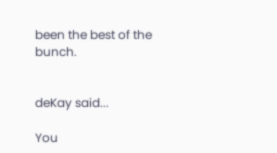been the best of the bunch.


deKay said...

You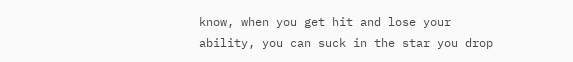know, when you get hit and lose your ability, you can suck in the star you drop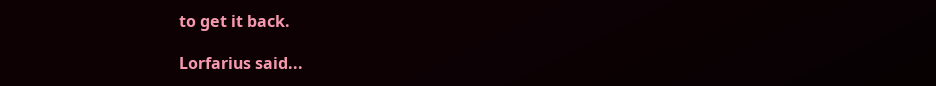to get it back.

Lorfarius said...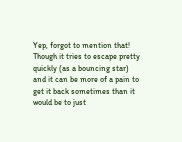Yep, forgot to mention that! Though it tries to escape pretty quickly (as a bouncing star) and it can be more of a pain to get it back sometimes than it would be to just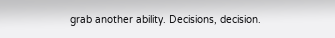grab another ability. Decisions, decision.